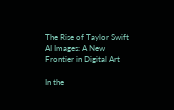The Rise of Taylor Swift AI Images: A New Frontier in Digital Art

In the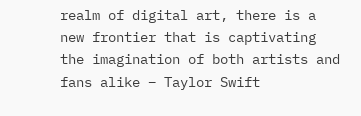realm of digital art, there is a new frontier that is captivating the imagination of both artists and fans alike – Taylor Swift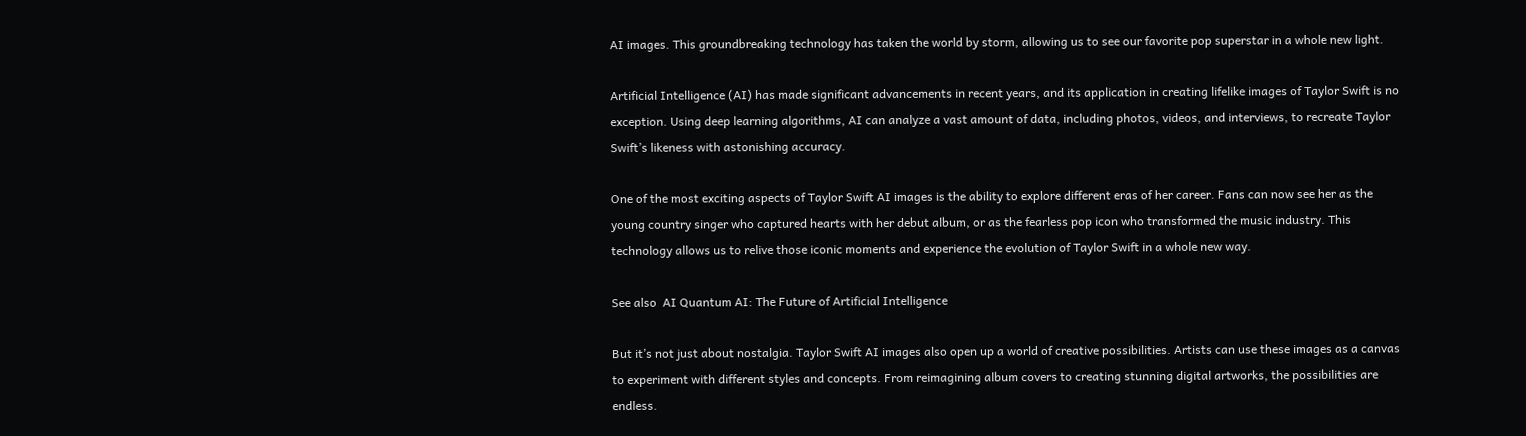AI images. This groundbreaking technology has taken the world by storm, allowing us to see our favorite pop superstar in a whole new light.

Artificial Intelligence (AI) has made significant advancements in recent years, and its application in creating lifelike images of Taylor Swift is no exception. Using deep learning algorithms, AI can analyze a vast amount of data, including photos, videos, and interviews, to recreate Taylor Swift’s likeness with astonishing accuracy.

One of the most exciting aspects of Taylor Swift AI images is the ability to explore different eras of her career. Fans can now see her as the young country singer who captured hearts with her debut album, or as the fearless pop icon who transformed the music industry. This technology allows us to relive those iconic moments and experience the evolution of Taylor Swift in a whole new way.

See also  AI Quantum AI: The Future of Artificial Intelligence

But it’s not just about nostalgia. Taylor Swift AI images also open up a world of creative possibilities. Artists can use these images as a canvas to experiment with different styles and concepts. From reimagining album covers to creating stunning digital artworks, the possibilities are endless.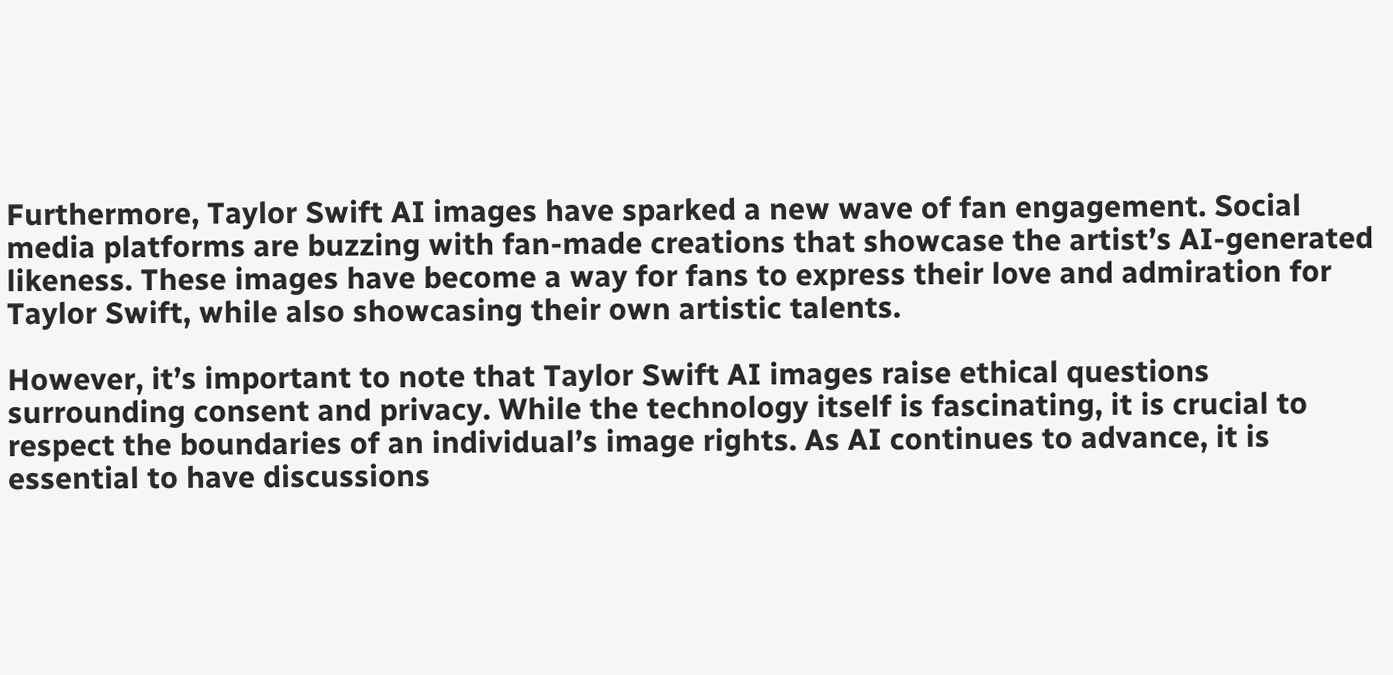Furthermore, Taylor Swift AI images have sparked a new wave of fan engagement. Social media platforms are buzzing with fan-made creations that showcase the artist’s AI-generated likeness. These images have become a way for fans to express their love and admiration for Taylor Swift, while also showcasing their own artistic talents.

However, it’s important to note that Taylor Swift AI images raise ethical questions surrounding consent and privacy. While the technology itself is fascinating, it is crucial to respect the boundaries of an individual’s image rights. As AI continues to advance, it is essential to have discussions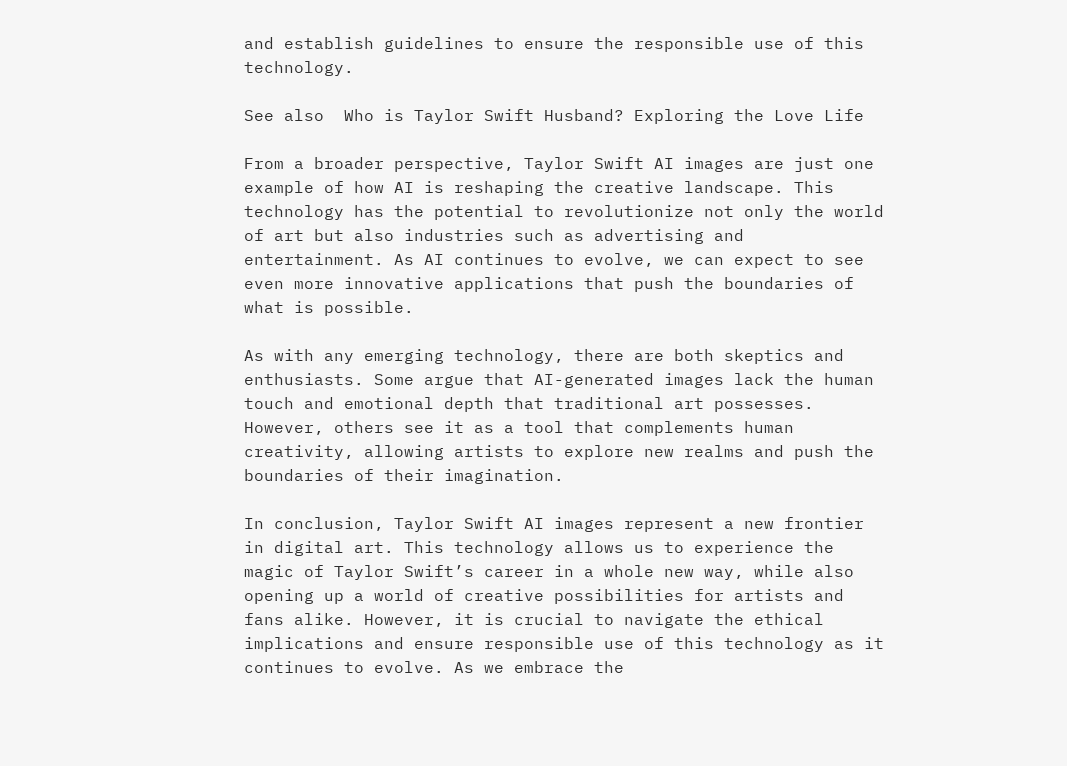and establish guidelines to ensure the responsible use of this technology.

See also  Who is Taylor Swift Husband? Exploring the Love Life

From a broader perspective, Taylor Swift AI images are just one example of how AI is reshaping the creative landscape. This technology has the potential to revolutionize not only the world of art but also industries such as advertising and entertainment. As AI continues to evolve, we can expect to see even more innovative applications that push the boundaries of what is possible.

As with any emerging technology, there are both skeptics and enthusiasts. Some argue that AI-generated images lack the human touch and emotional depth that traditional art possesses. However, others see it as a tool that complements human creativity, allowing artists to explore new realms and push the boundaries of their imagination.

In conclusion, Taylor Swift AI images represent a new frontier in digital art. This technology allows us to experience the magic of Taylor Swift’s career in a whole new way, while also opening up a world of creative possibilities for artists and fans alike. However, it is crucial to navigate the ethical implications and ensure responsible use of this technology as it continues to evolve. As we embrace the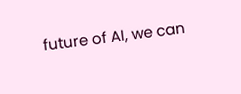future of AI, we can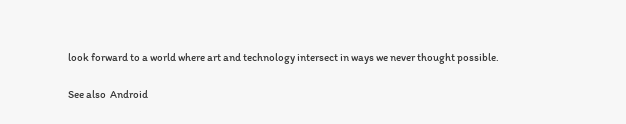look forward to a world where art and technology intersect in ways we never thought possible.

See also  Android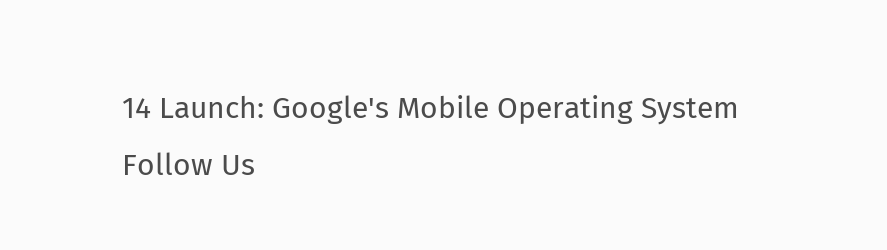14 Launch: Google's Mobile Operating System
Follow Us